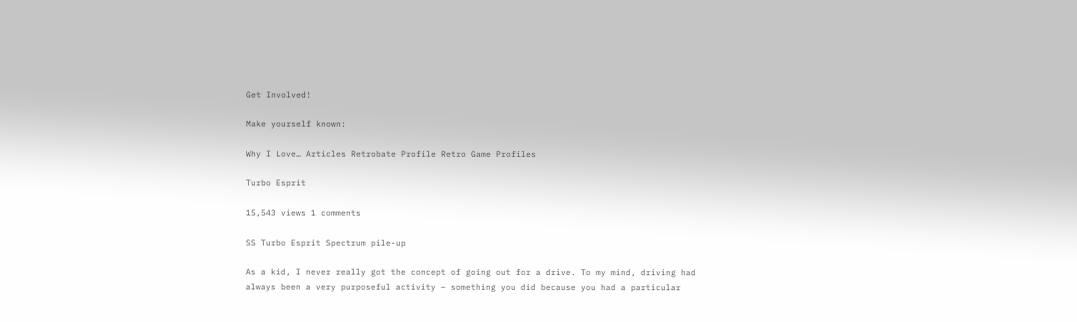Get Involved!

Make yourself known:

Why I Love… Articles Retrobate Profile Retro Game Profiles

Turbo Esprit

15,543 views 1 comments

SS Turbo Esprit Spectrum pile-up

As a kid, I never really got the concept of going out for a drive. To my mind, driving had always been a very purposeful activity – something you did because you had a particular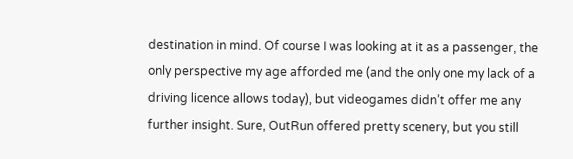destination in mind. Of course I was looking at it as a passenger, the only perspective my age afforded me (and the only one my lack of a driving licence allows today), but videogames didn’t offer me any further insight. Sure, OutRun offered pretty scenery, but you still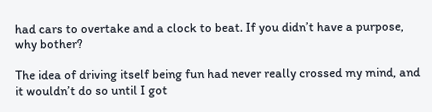had cars to overtake and a clock to beat. If you didn’t have a purpose, why bother?

The idea of driving itself being fun had never really crossed my mind, and it wouldn’t do so until I got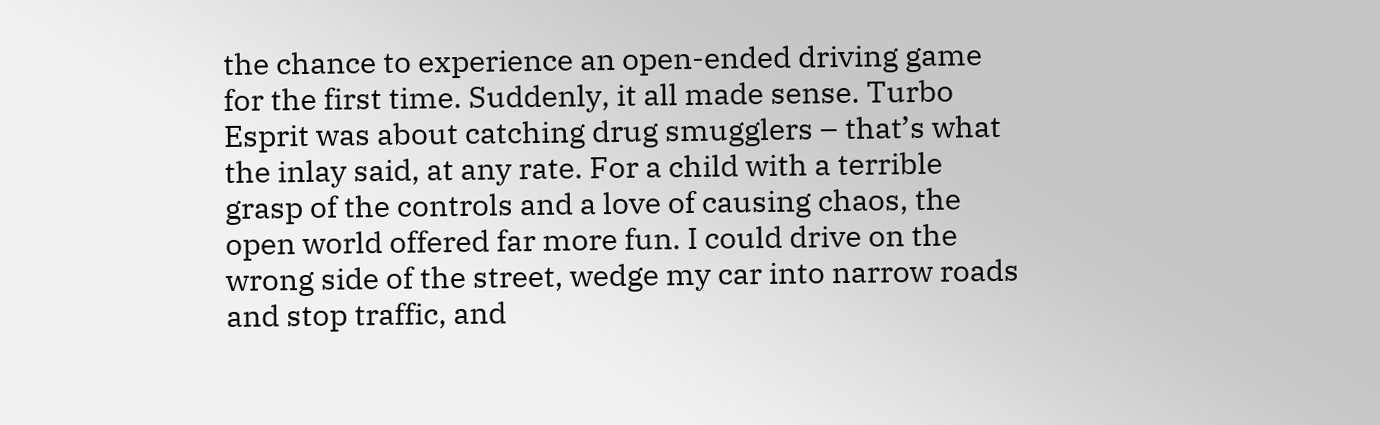the chance to experience an open-ended driving game for the first time. Suddenly, it all made sense. Turbo Esprit was about catching drug smugglers – that’s what the inlay said, at any rate. For a child with a terrible grasp of the controls and a love of causing chaos, the open world offered far more fun. I could drive on the wrong side of the street, wedge my car into narrow roads and stop traffic, and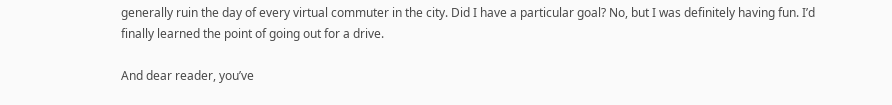generally ruin the day of every virtual commuter in the city. Did I have a particular goal? No, but I was definitely having fun. I’d finally learned the point of going out for a drive.

And dear reader, you’ve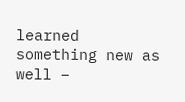learned something new as well –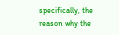specifically, the reason why the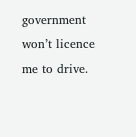government won’t licence me to drive.